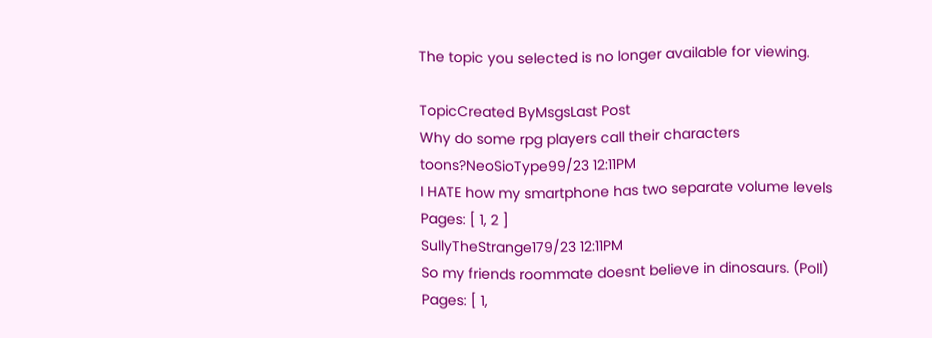The topic you selected is no longer available for viewing.

TopicCreated ByMsgsLast Post
Why do some rpg players call their characters toons?NeoSioType99/23 12:11PM
I HATE how my smartphone has two separate volume levels
Pages: [ 1, 2 ]
SullyTheStrange179/23 12:11PM
So my friends roommate doesnt believe in dinosaurs. (Poll)
Pages: [ 1,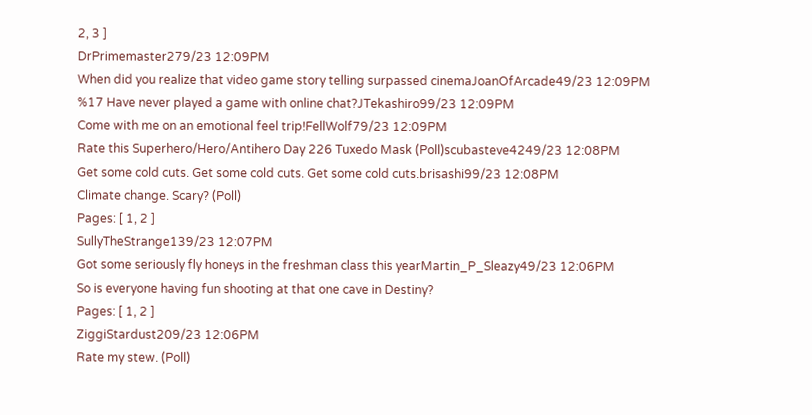2, 3 ]
DrPrimemaster279/23 12:09PM
When did you realize that video game story telling surpassed cinemaJoanOfArcade49/23 12:09PM
%17 Have never played a game with online chat?JTekashiro99/23 12:09PM
Come with me on an emotional feel trip!FellWolf79/23 12:09PM
Rate this Superhero/Hero/Antihero Day 226 Tuxedo Mask (Poll)scubasteve4249/23 12:08PM
Get some cold cuts. Get some cold cuts. Get some cold cuts.brisashi99/23 12:08PM
Climate change. Scary? (Poll)
Pages: [ 1, 2 ]
SullyTheStrange139/23 12:07PM
Got some seriously fly honeys in the freshman class this yearMartin_P_Sleazy49/23 12:06PM
So is everyone having fun shooting at that one cave in Destiny?
Pages: [ 1, 2 ]
ZiggiStardust209/23 12:06PM
Rate my stew. (Poll)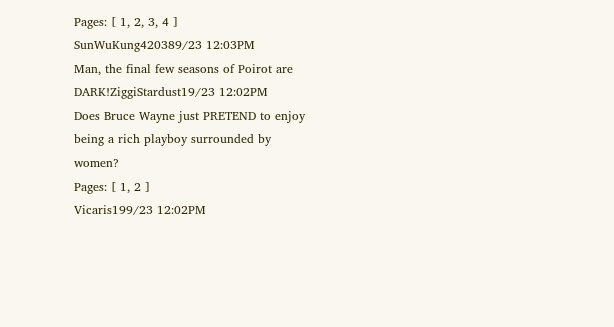Pages: [ 1, 2, 3, 4 ]
SunWuKung420389/23 12:03PM
Man, the final few seasons of Poirot are DARK!ZiggiStardust19/23 12:02PM
Does Bruce Wayne just PRETEND to enjoy being a rich playboy surrounded by women?
Pages: [ 1, 2 ]
Vicaris199/23 12:02PM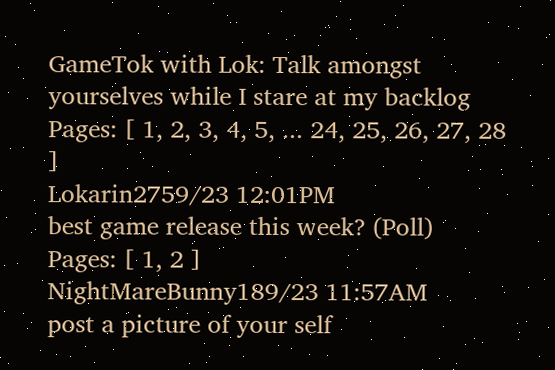GameTok with Lok: Talk amongst yourselves while I stare at my backlog
Pages: [ 1, 2, 3, 4, 5, ... 24, 25, 26, 27, 28 ]
Lokarin2759/23 12:01PM
best game release this week? (Poll)
Pages: [ 1, 2 ]
NightMareBunny189/23 11:57AM
post a picture of your self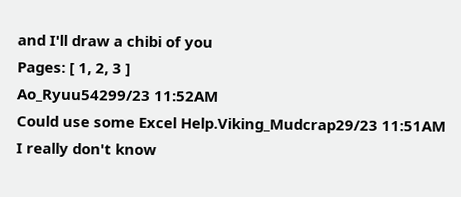and I'll draw a chibi of you
Pages: [ 1, 2, 3 ]
Ao_Ryuu54299/23 11:52AM
Could use some Excel Help.Viking_Mudcrap29/23 11:51AM
I really don't know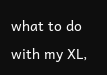what to do with my XL,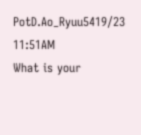PotD.Ao_Ryuu5419/23 11:51AM
What is your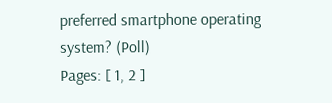preferred smartphone operating system? (Poll)
Pages: [ 1, 2 ]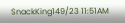SnackKing149/23 11:51AM